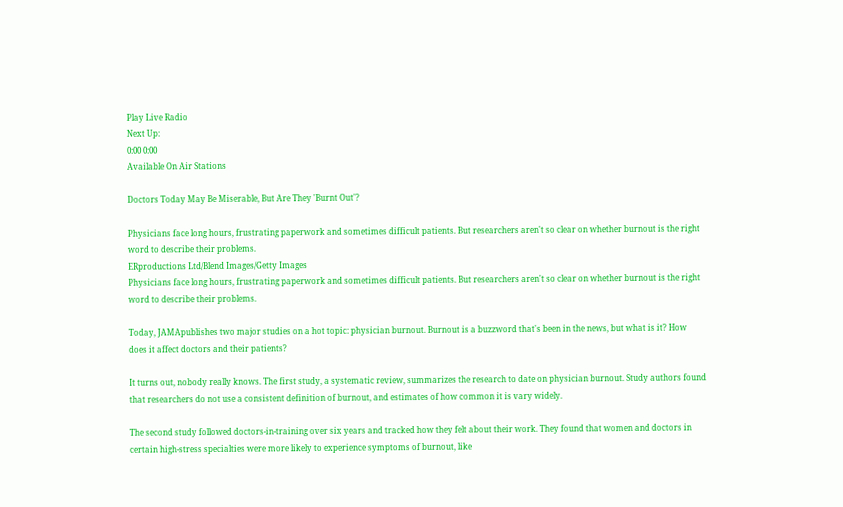Play Live Radio
Next Up:
0:00 0:00
Available On Air Stations

Doctors Today May Be Miserable, But Are They 'Burnt Out'?

Physicians face long hours, frustrating paperwork and sometimes difficult patients. But researchers aren't so clear on whether burnout is the right word to describe their problems.
ERproductions Ltd/Blend Images/Getty Images
Physicians face long hours, frustrating paperwork and sometimes difficult patients. But researchers aren't so clear on whether burnout is the right word to describe their problems.

Today, JAMApublishes two major studies on a hot topic: physician burnout. Burnout is a buzzword that's been in the news, but what is it? How does it affect doctors and their patients?

It turns out, nobody really knows. The first study, a systematic review, summarizes the research to date on physician burnout. Study authors found that researchers do not use a consistent definition of burnout, and estimates of how common it is vary widely.

The second study followed doctors-in-training over six years and tracked how they felt about their work. They found that women and doctors in certain high-stress specialties were more likely to experience symptoms of burnout, like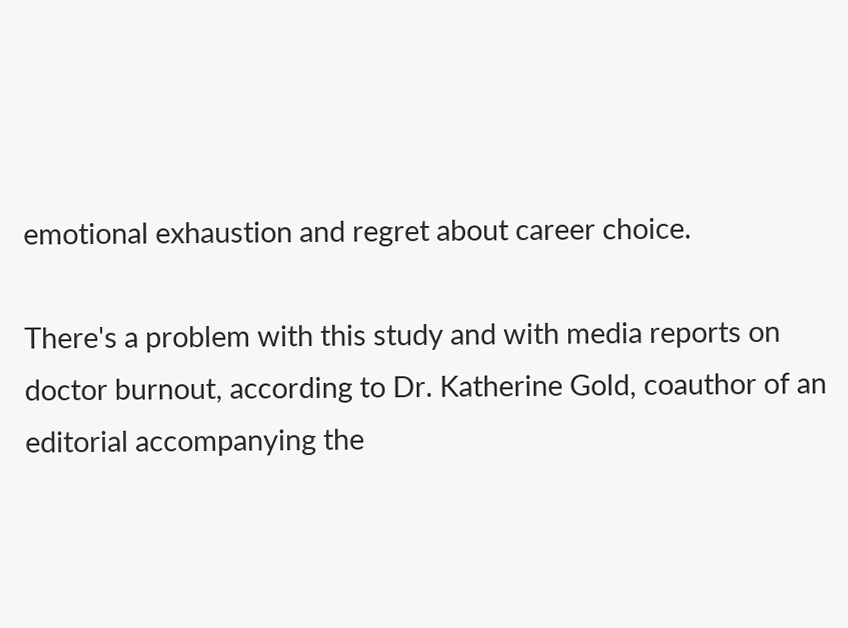emotional exhaustion and regret about career choice.

There's a problem with this study and with media reports on doctor burnout, according to Dr. Katherine Gold, coauthor of an editorial accompanying the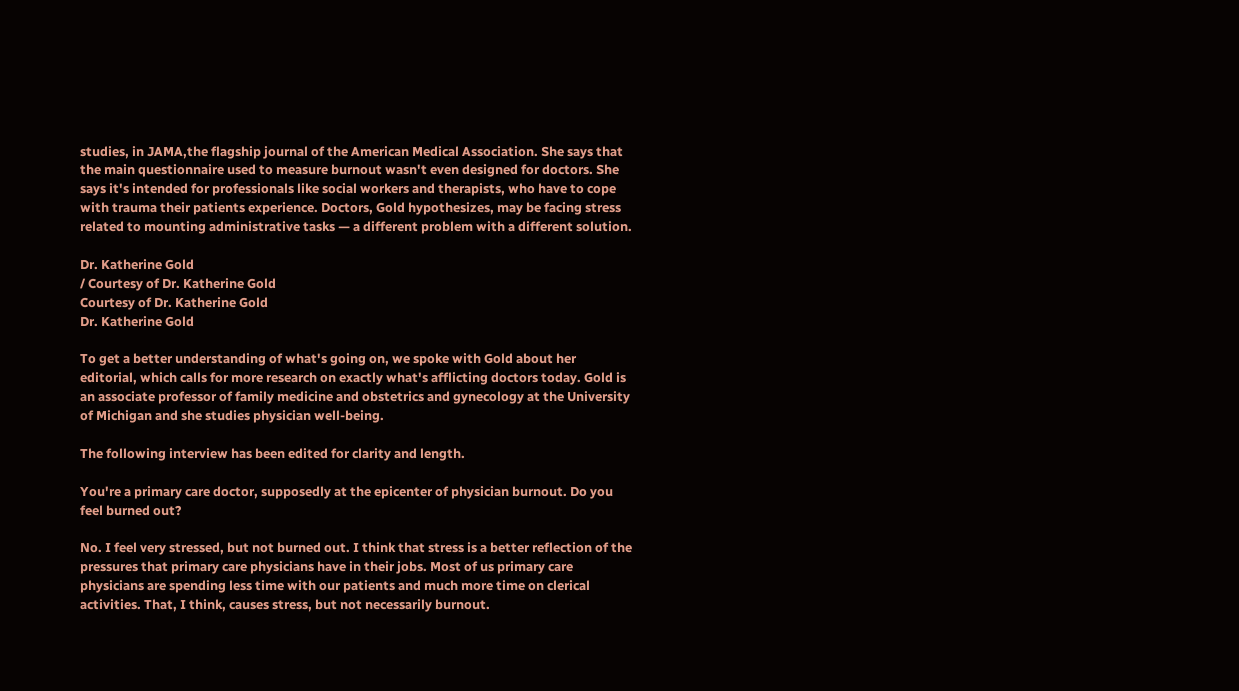studies, in JAMA,the flagship journal of the American Medical Association. She says that the main questionnaire used to measure burnout wasn't even designed for doctors. She says it's intended for professionals like social workers and therapists, who have to cope with trauma their patients experience. Doctors, Gold hypothesizes, may be facing stress related to mounting administrative tasks — a different problem with a different solution.

Dr. Katherine Gold
/ Courtesy of Dr. Katherine Gold
Courtesy of Dr. Katherine Gold
Dr. Katherine Gold

To get a better understanding of what's going on, we spoke with Gold about her editorial, which calls for more research on exactly what's afflicting doctors today. Gold is an associate professor of family medicine and obstetrics and gynecology at the University of Michigan and she studies physician well-being.

The following interview has been edited for clarity and length.

You're a primary care doctor, supposedly at the epicenter of physician burnout. Do you feel burned out?

No. I feel very stressed, but not burned out. I think that stress is a better reflection of the pressures that primary care physicians have in their jobs. Most of us primary care physicians are spending less time with our patients and much more time on clerical activities. That, I think, causes stress, but not necessarily burnout.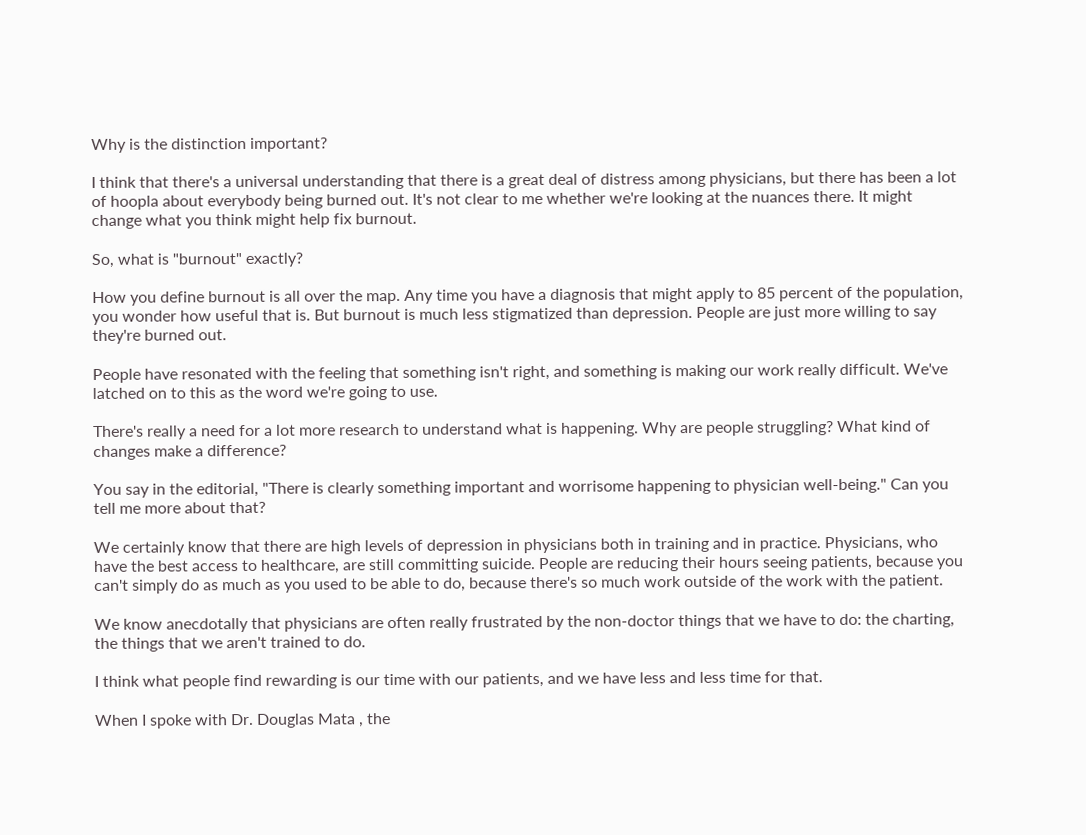Why is the distinction important?

I think that there's a universal understanding that there is a great deal of distress among physicians, but there has been a lot of hoopla about everybody being burned out. It's not clear to me whether we're looking at the nuances there. It might change what you think might help fix burnout.

So, what is "burnout" exactly?

How you define burnout is all over the map. Any time you have a diagnosis that might apply to 85 percent of the population, you wonder how useful that is. But burnout is much less stigmatized than depression. People are just more willing to say they're burned out.

People have resonated with the feeling that something isn't right, and something is making our work really difficult. We've latched on to this as the word we're going to use.

There's really a need for a lot more research to understand what is happening. Why are people struggling? What kind of changes make a difference?

You say in the editorial, "There is clearly something important and worrisome happening to physician well-being." Can you tell me more about that?

We certainly know that there are high levels of depression in physicians both in training and in practice. Physicians, who have the best access to healthcare, are still committing suicide. People are reducing their hours seeing patients, because you can't simply do as much as you used to be able to do, because there's so much work outside of the work with the patient.

We know anecdotally that physicians are often really frustrated by the non-doctor things that we have to do: the charting, the things that we aren't trained to do.

I think what people find rewarding is our time with our patients, and we have less and less time for that.

When I spoke with Dr. Douglas Mata , the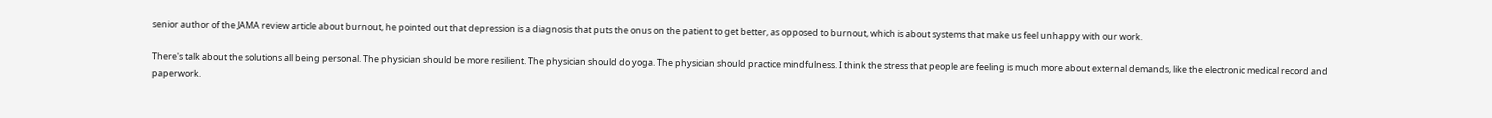senior author of the JAMA review article about burnout, he pointed out that depression is a diagnosis that puts the onus on the patient to get better, as opposed to burnout, which is about systems that make us feel unhappy with our work.

There's talk about the solutions all being personal. The physician should be more resilient. The physician should do yoga. The physician should practice mindfulness. I think the stress that people are feeling is much more about external demands, like the electronic medical record and paperwork.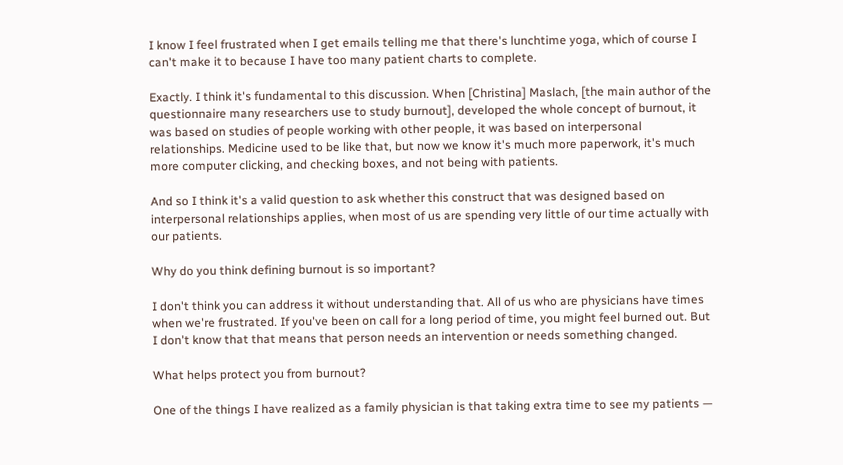I know I feel frustrated when I get emails telling me that there's lunchtime yoga, which of course I can't make it to because I have too many patient charts to complete.

Exactly. I think it's fundamental to this discussion. When [Christina] Maslach, [the main author of the questionnaire many researchers use to study burnout], developed the whole concept of burnout, it was based on studies of people working with other people, it was based on interpersonal relationships. Medicine used to be like that, but now we know it's much more paperwork, it's much more computer clicking, and checking boxes, and not being with patients.

And so I think it's a valid question to ask whether this construct that was designed based on interpersonal relationships applies, when most of us are spending very little of our time actually with our patients.

Why do you think defining burnout is so important?

I don't think you can address it without understanding that. All of us who are physicians have times when we're frustrated. If you've been on call for a long period of time, you might feel burned out. But I don't know that that means that person needs an intervention or needs something changed.

What helps protect you from burnout?

One of the things I have realized as a family physician is that taking extra time to see my patients —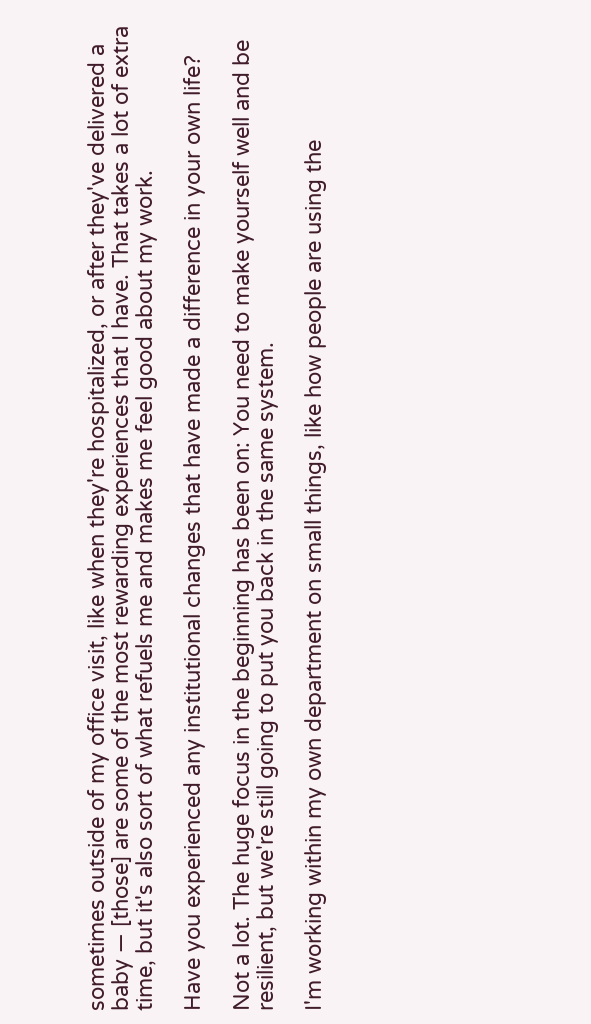sometimes outside of my office visit, like when they're hospitalized, or after they've delivered a baby — [those] are some of the most rewarding experiences that I have. That takes a lot of extra time, but it's also sort of what refuels me and makes me feel good about my work.

Have you experienced any institutional changes that have made a difference in your own life?

Not a lot. The huge focus in the beginning has been on: You need to make yourself well and be resilient, but we're still going to put you back in the same system.

I'm working within my own department on small things, like how people are using the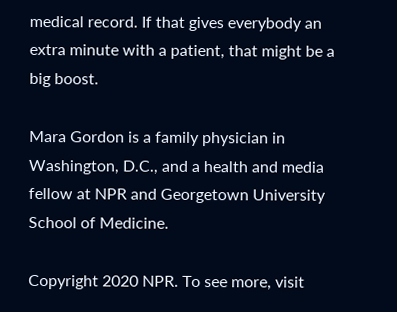medical record. If that gives everybody an extra minute with a patient, that might be a big boost.

Mara Gordon is a family physician in Washington, D.C., and a health and media fellow at NPR and Georgetown University School of Medicine.

Copyright 2020 NPR. To see more, visit